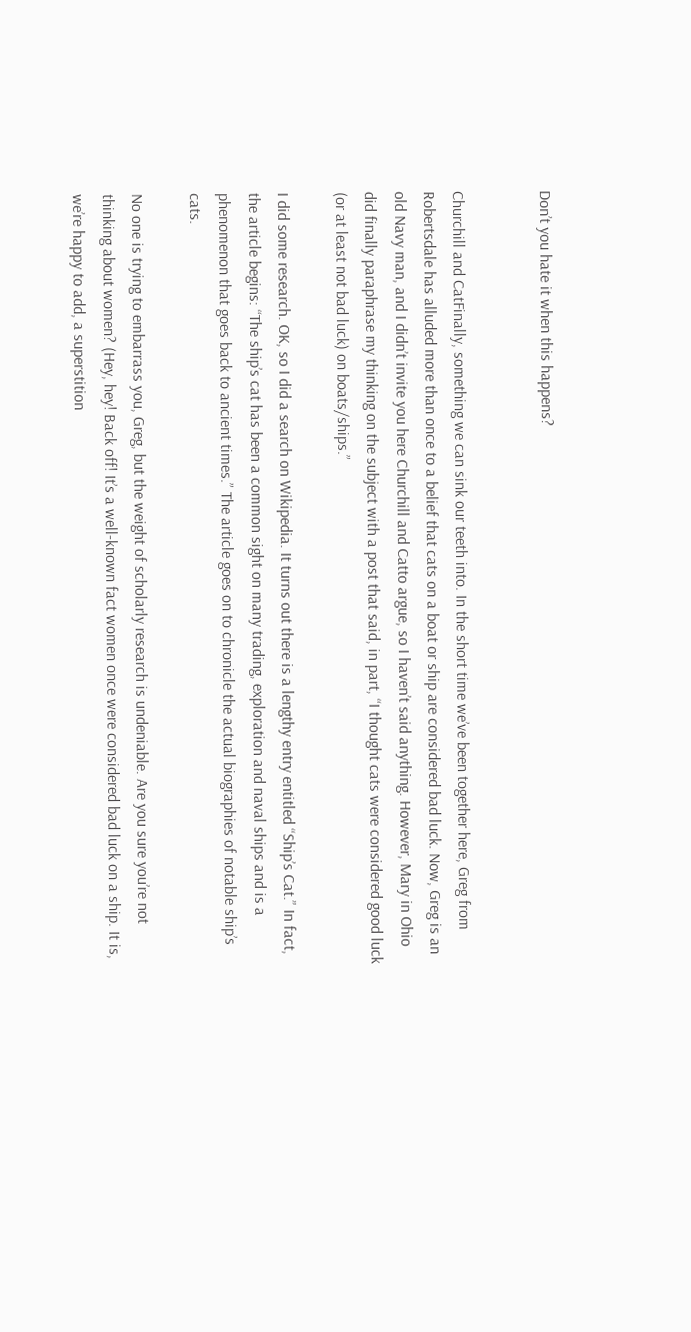Don’t you hate it when this happens?


Churchill and CatFinally, something we can sink our teeth into. In the short time we’ve been together here, Greg from Robertsdale has alluded more than once to a belief that cats on a boat or ship are considered bad luck. Now, Greg is an old Navy man, and I didn’t invite you here Churchill and Catto argue, so I haven’t said anything. However, Mary in Ohio did finally paraphrase my thinking on the subject with a post that said, in part, “I thought cats were considered good luck (or at least not bad luck) on boats/ships.”

I did some research. OK, so I did a search on Wikipedia. It turns out there is a lengthy entry entitled “Ship’s Cat.” In fact, the article begins: “The ship’s cat has been a common sight on many trading, exploration and naval ships and is a phenomenon that goes back to ancient times.” The article goes on to chronicle the actual biographies of notable ship’s cats.

No one is trying to embarrass you, Greg, but the weight of scholarly research is undeniable. Are you sure you’re not thinking about women? (Hey, hey! Back off! It’s a well-known fact women once were considered bad luck on a ship. It is, we’re happy to add, a superstition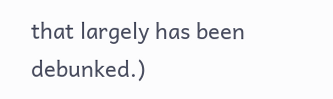that largely has been debunked.)